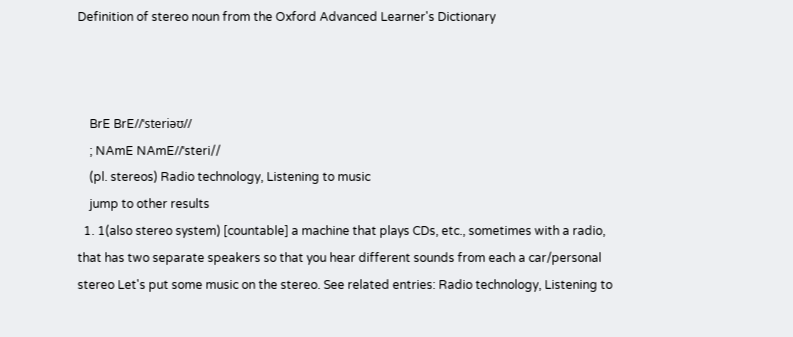Definition of stereo noun from the Oxford Advanced Learner's Dictionary



    BrE BrE//ˈsteriəʊ//
    ; NAmE NAmE//ˈsteri//
    (pl. stereos) Radio technology, Listening to music
    jump to other results
  1. 1(also stereo system) [countable] a machine that plays CDs, etc., sometimes with a radio, that has two separate speakers so that you hear different sounds from each a car/personal stereo Let's put some music on the stereo. See related entries: Radio technology, Listening to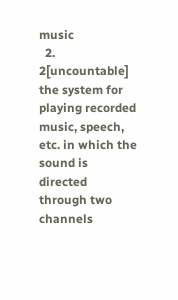music
  2. 2[uncountable] the system for playing recorded music, speech, etc. in which the sound is directed through two channels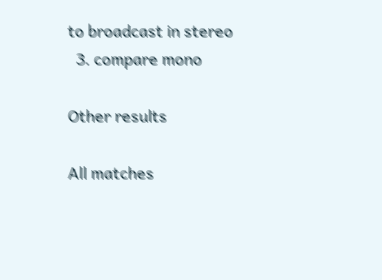to broadcast in stereo
  3. compare mono

Other results

All matches